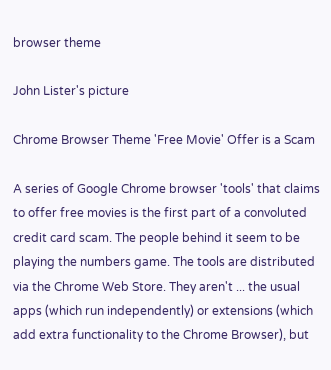browser theme

John Lister's picture

Chrome Browser Theme 'Free Movie' Offer is a Scam

A series of Google Chrome browser 'tools' that claims to offer free movies is the first part of a convoluted credit card scam. The people behind it seem to be playing the numbers game. The tools are distributed via the Chrome Web Store. They aren't ... the usual apps (which run independently) or extensions (which add extra functionality to the Chrome Browser), but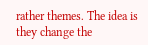rather themes. The idea is they change the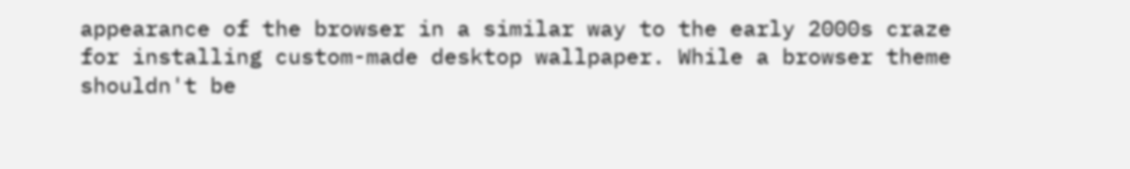appearance of the browser in a similar way to the early 2000s craze for installing custom-made desktop wallpaper. While a browser theme shouldn't be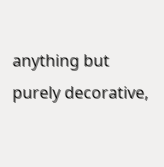anything but purely decorative,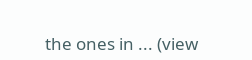the ones in ... (view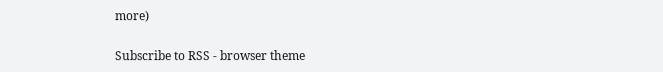more)

Subscribe to RSS - browser theme